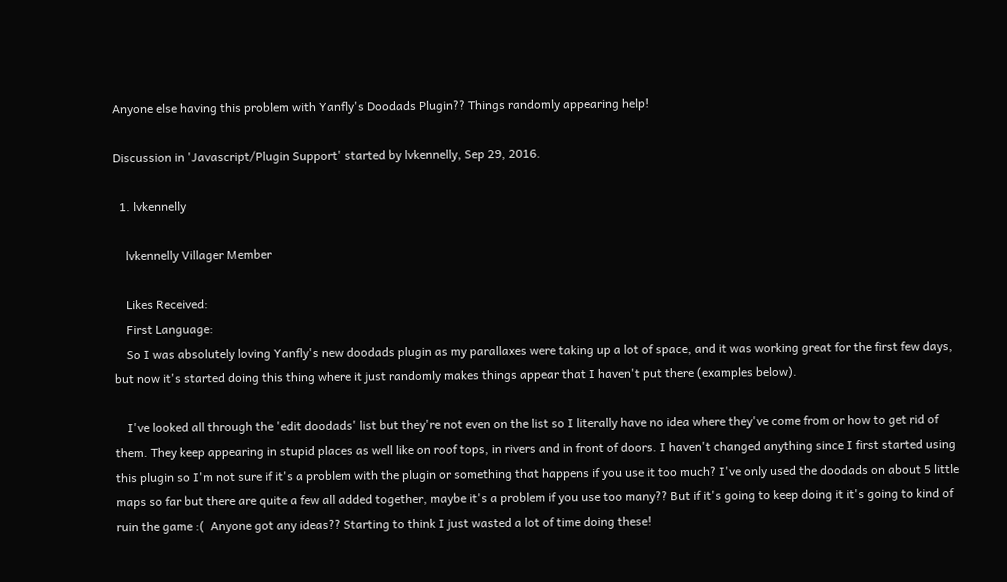Anyone else having this problem with Yanfly's Doodads Plugin?? Things randomly appearing help!

Discussion in 'Javascript/Plugin Support' started by lvkennelly, Sep 29, 2016.

  1. lvkennelly

    lvkennelly Villager Member

    Likes Received:
    First Language:
    So I was absolutely loving Yanfly's new doodads plugin as my parallaxes were taking up a lot of space, and it was working great for the first few days, but now it's started doing this thing where it just randomly makes things appear that I haven't put there (examples below).

    I've looked all through the 'edit doodads' list but they're not even on the list so I literally have no idea where they've come from or how to get rid of them. They keep appearing in stupid places as well like on roof tops, in rivers and in front of doors. I haven't changed anything since I first started using this plugin so I'm not sure if it's a problem with the plugin or something that happens if you use it too much? I've only used the doodads on about 5 little maps so far but there are quite a few all added together, maybe it's a problem if you use too many?? But if it's going to keep doing it it's going to kind of ruin the game :(  Anyone got any ideas?? Starting to think I just wasted a lot of time doing these!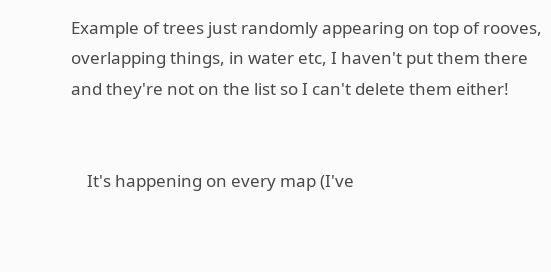Example of trees just randomly appearing on top of rooves, overlapping things, in water etc, I haven't put them there and they're not on the list so I can't delete them either!


    It's happening on every map (I've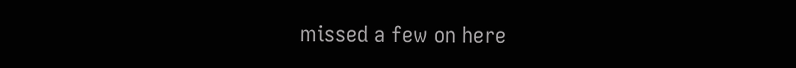missed a few on here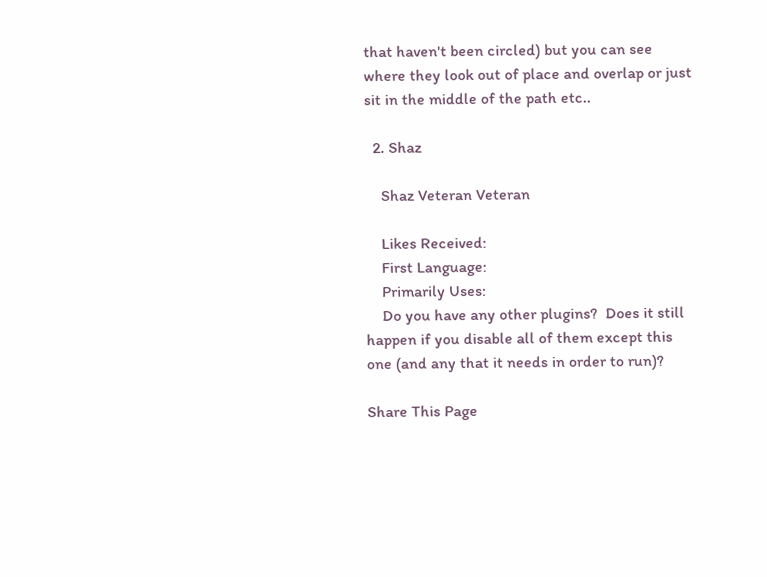that haven't been circled) but you can see where they look out of place and overlap or just sit in the middle of the path etc..

  2. Shaz

    Shaz Veteran Veteran

    Likes Received:
    First Language:
    Primarily Uses:
    Do you have any other plugins?  Does it still happen if you disable all of them except this one (and any that it needs in order to run)?

Share This Page